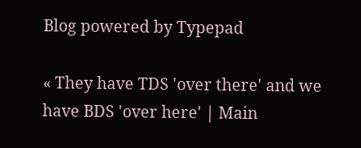Blog powered by Typepad

« They have TDS 'over there' and we have BDS 'over here' | Main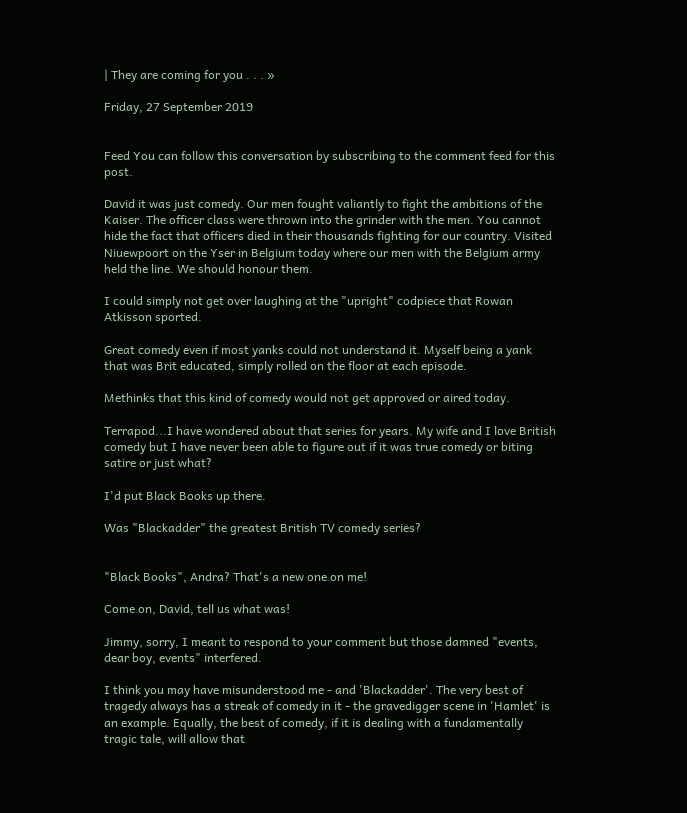| They are coming for you . . . »

Friday, 27 September 2019


Feed You can follow this conversation by subscribing to the comment feed for this post.

David it was just comedy. Our men fought valiantly to fight the ambitions of the Kaiser. The officer class were thrown into the grinder with the men. You cannot hide the fact that officers died in their thousands fighting for our country. Visited Niuewpoort on the Yser in Belgium today where our men with the Belgium army held the line. We should honour them.

I could simply not get over laughing at the "upright" codpiece that Rowan Atkisson sported.

Great comedy even if most yanks could not understand it. Myself being a yank that was Brit educated, simply rolled on the floor at each episode.

Methinks that this kind of comedy would not get approved or aired today.

Terrapod...I have wondered about that series for years. My wife and I love British comedy but I have never been able to figure out if it was true comedy or biting satire or just what?

I'd put Black Books up there.

Was "Blackadder" the greatest British TV comedy series?


"Black Books", Andra? That's a new one on me!

Come on, David, tell us what was!

Jimmy, sorry, I meant to respond to your comment but those damned "events, dear boy, events" interfered.

I think you may have misunderstood me - and 'Blackadder'. The very best of tragedy always has a streak of comedy in it - the gravedigger scene in 'Hamlet' is an example. Equally, the best of comedy, if it is dealing with a fundamentally tragic tale, will allow that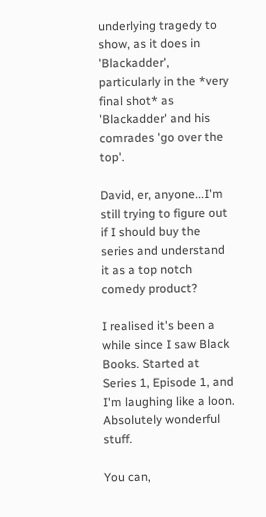underlying tragedy to show, as it does in 'Blackadder', particularly in the *very final shot* as 'Blackadder' and his comrades 'go over the top'.

David, er, anyone...I'm still trying to figure out if I should buy the series and understand it as a top notch comedy product?

I realised it's been a while since I saw Black Books. Started at Series 1, Episode 1, and I'm laughing like a loon. Absolutely wonderful stuff.

You can,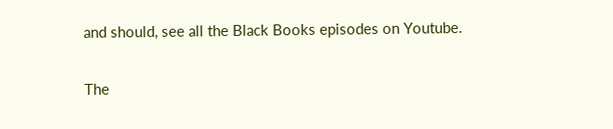and should, see all the Black Books episodes on Youtube.

The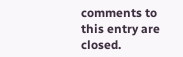comments to this entry are closed.